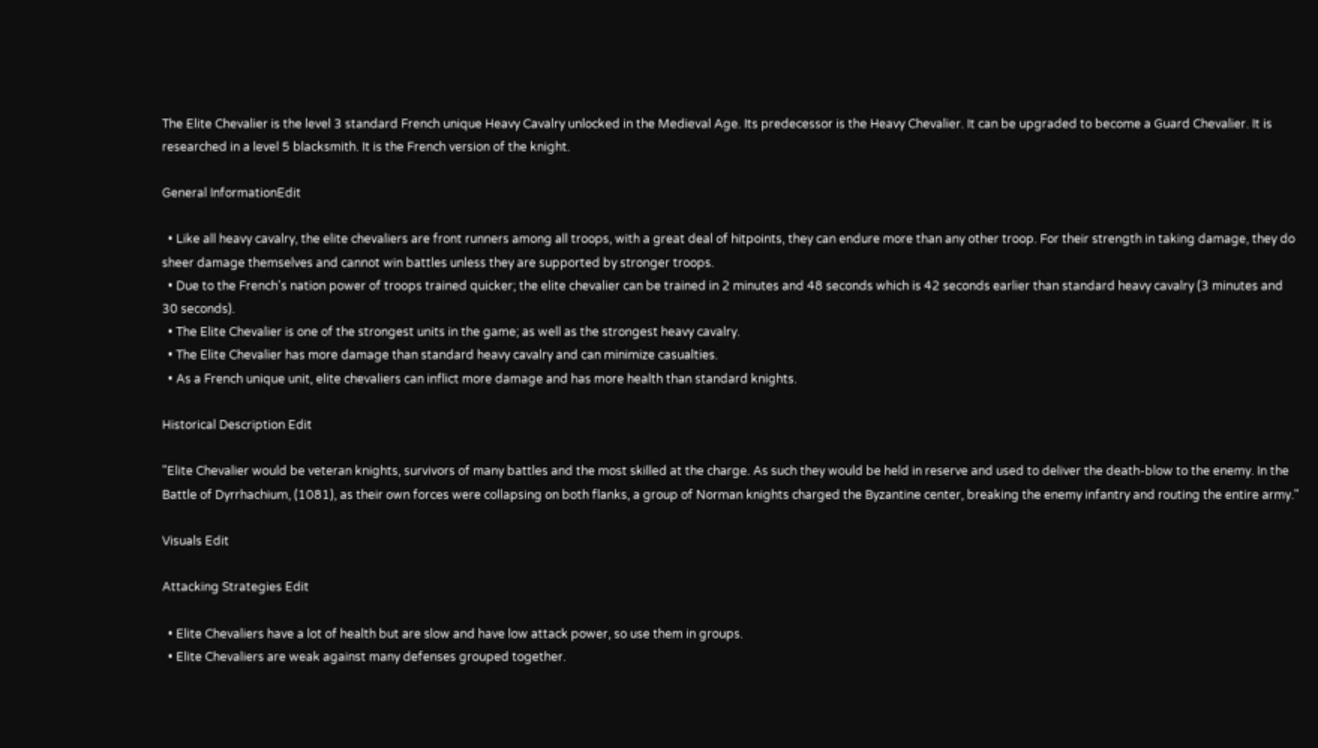The Elite Chevalier is the level 3 standard French unique Heavy Cavalry unlocked in the Medieval Age. Its predecessor is the Heavy Chevalier. It can be upgraded to become a Guard Chevalier. It is researched in a level 5 blacksmith. It is the French version of the knight.

General InformationEdit

  • Like all heavy cavalry, the elite chevaliers are front runners among all troops, with a great deal of hitpoints, they can endure more than any other troop. For their strength in taking damage, they do sheer damage themselves and cannot win battles unless they are supported by stronger troops.
  • Due to the French's nation power of troops trained quicker; the elite chevalier can be trained in 2 minutes and 48 seconds which is 42 seconds earlier than standard heavy cavalry (3 minutes and 30 seconds).
  • The Elite Chevalier is one of the strongest units in the game; as well as the strongest heavy cavalry.
  • The Elite Chevalier has more damage than standard heavy cavalry and can minimize casualties.
  • As a French unique unit, elite chevaliers can inflict more damage and has more health than standard knights.

Historical Description Edit

"Elite Chevalier would be veteran knights, survivors of many battles and the most skilled at the charge. As such they would be held in reserve and used to deliver the death-blow to the enemy. In the Battle of Dyrrhachium, (1081), as their own forces were collapsing on both flanks, a group of Norman knights charged the Byzantine center, breaking the enemy infantry and routing the entire army."

Visuals Edit

Attacking Strategies Edit

  • Elite Chevaliers have a lot of health but are slow and have low attack power, so use them in groups.
  • Elite Chevaliers are weak against many defenses grouped together.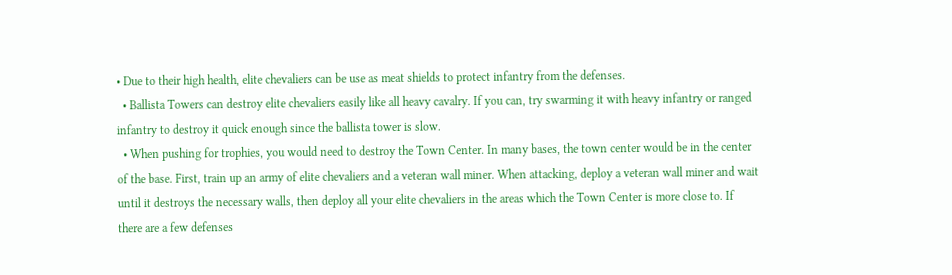• Due to their high health, elite chevaliers can be use as meat shields to protect infantry from the defenses.
  • Ballista Towers can destroy elite chevaliers easily like all heavy cavalry. If you can, try swarming it with heavy infantry or ranged infantry to destroy it quick enough since the ballista tower is slow.
  • When pushing for trophies, you would need to destroy the Town Center. In many bases, the town center would be in the center of the base. First, train up an army of elite chevaliers and a veteran wall miner. When attacking, deploy a veteran wall miner and wait until it destroys the necessary walls, then deploy all your elite chevaliers in the areas which the Town Center is more close to. If there are a few defenses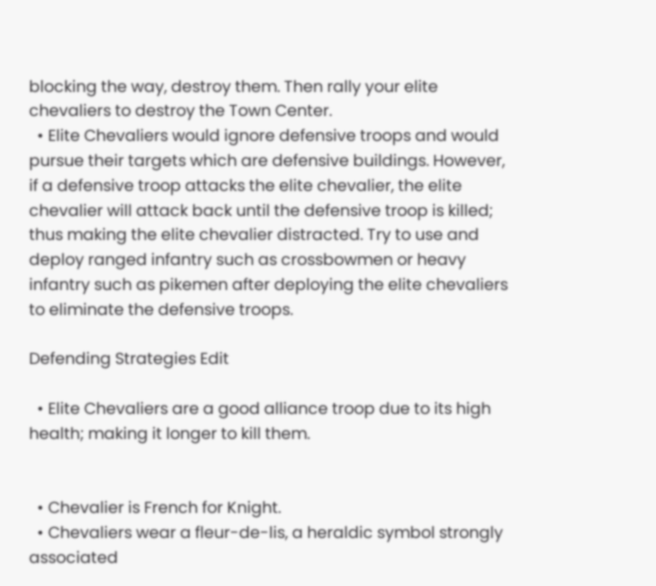blocking the way, destroy them. Then rally your elite chevaliers to destroy the Town Center.
  • Elite Chevaliers would ignore defensive troops and would pursue their targets which are defensive buildings. However, if a defensive troop attacks the elite chevalier, the elite chevalier will attack back until the defensive troop is killed; thus making the elite chevalier distracted. Try to use and deploy ranged infantry such as crossbowmen or heavy infantry such as pikemen after deploying the elite chevaliers to eliminate the defensive troops.

Defending Strategies Edit

  • Elite Chevaliers are a good alliance troop due to its high health; making it longer to kill them.


  • Chevalier is French for Knight.
  • Chevaliers wear a fleur-de-lis, a heraldic symbol strongly associated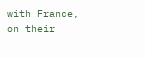with France, on their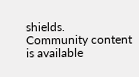shields.
Community content is available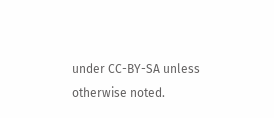under CC-BY-SA unless otherwise noted.